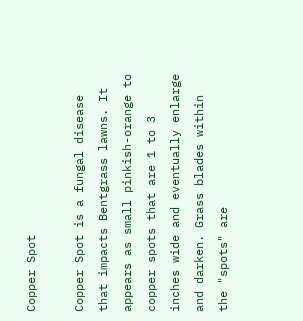Copper Spot

Copper Spot is a fungal disease that impacts Bentgrass lawns. It appears as small pinkish-orange to copper spots that are 1 to 3 inches wide and eventually enlarge and darken. Grass blades within the "spots" are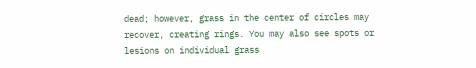dead; however, grass in the center of circles may recover, creating rings. You may also see spots or lesions on individual grass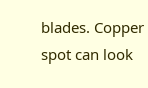blades. Copper spot can look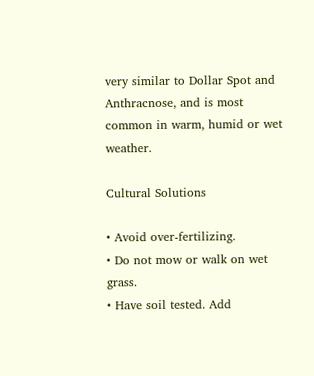very similar to Dollar Spot and Anthracnose, and is most common in warm, humid or wet weather.

Cultural Solutions

• Avoid over-fertilizing.
• Do not mow or walk on wet grass.
• Have soil tested. Add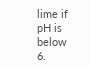lime if pH is below 6.